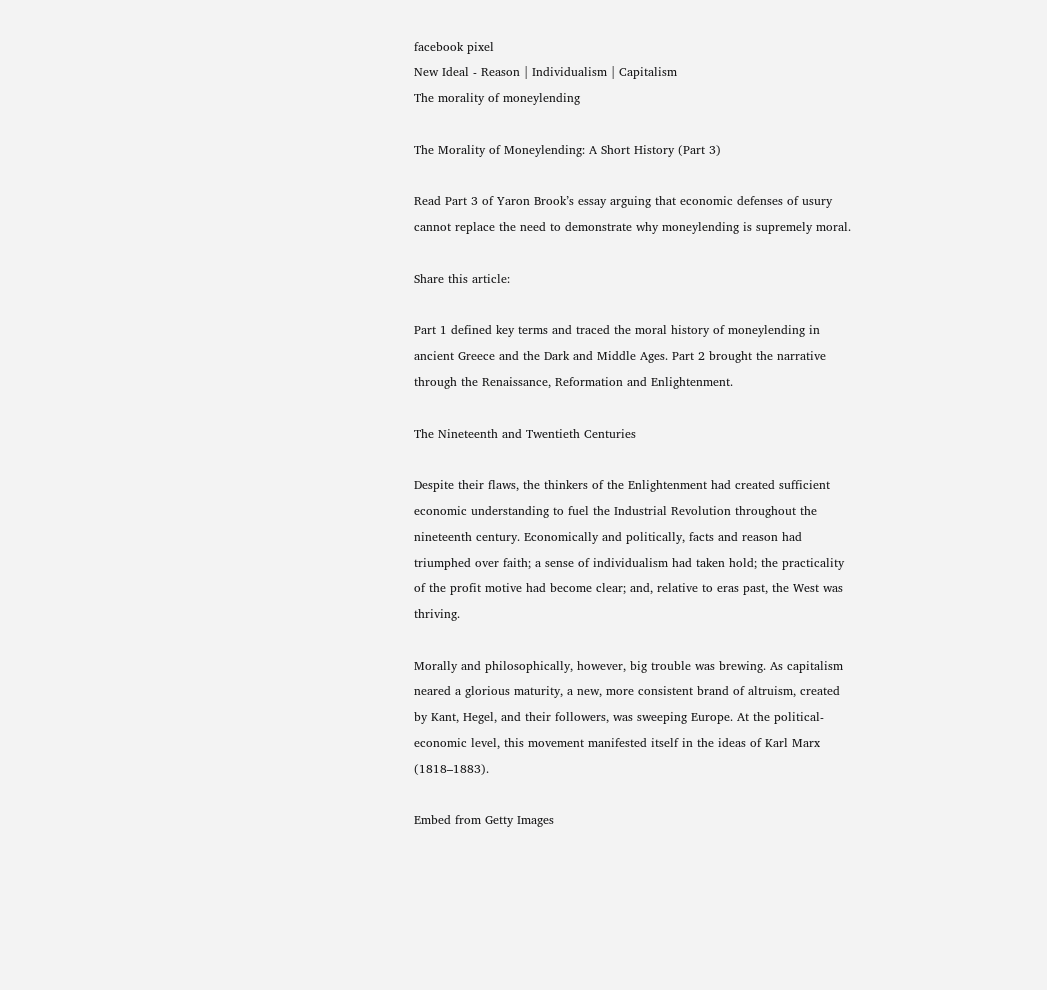facebook pixel
New Ideal - Reason | Individualism | Capitalism
The morality of moneylending

The Morality of Moneylending: A Short History (Part 3)

Read Part 3 of Yaron Brook’s essay arguing that economic defenses of usury cannot replace the need to demonstrate why moneylending is supremely moral.

Share this article:

Part 1 defined key terms and traced the moral history of moneylending in ancient Greece and the Dark and Middle Ages. Part 2 brought the narrative through the Renaissance, Reformation and Enlightenment.

The Nineteenth and Twentieth Centuries

Despite their flaws, the thinkers of the Enlightenment had created sufficient economic understanding to fuel the Industrial Revolution throughout the nineteenth century. Economically and politically, facts and reason had triumphed over faith; a sense of individualism had taken hold; the practicality of the profit motive had become clear; and, relative to eras past, the West was thriving.

Morally and philosophically, however, big trouble was brewing. As capitalism neared a glorious maturity, a new, more consistent brand of altruism, created by Kant, Hegel, and their followers, was sweeping Europe. At the political-economic level, this movement manifested itself in the ideas of Karl Marx (1818–1883).

Embed from Getty Images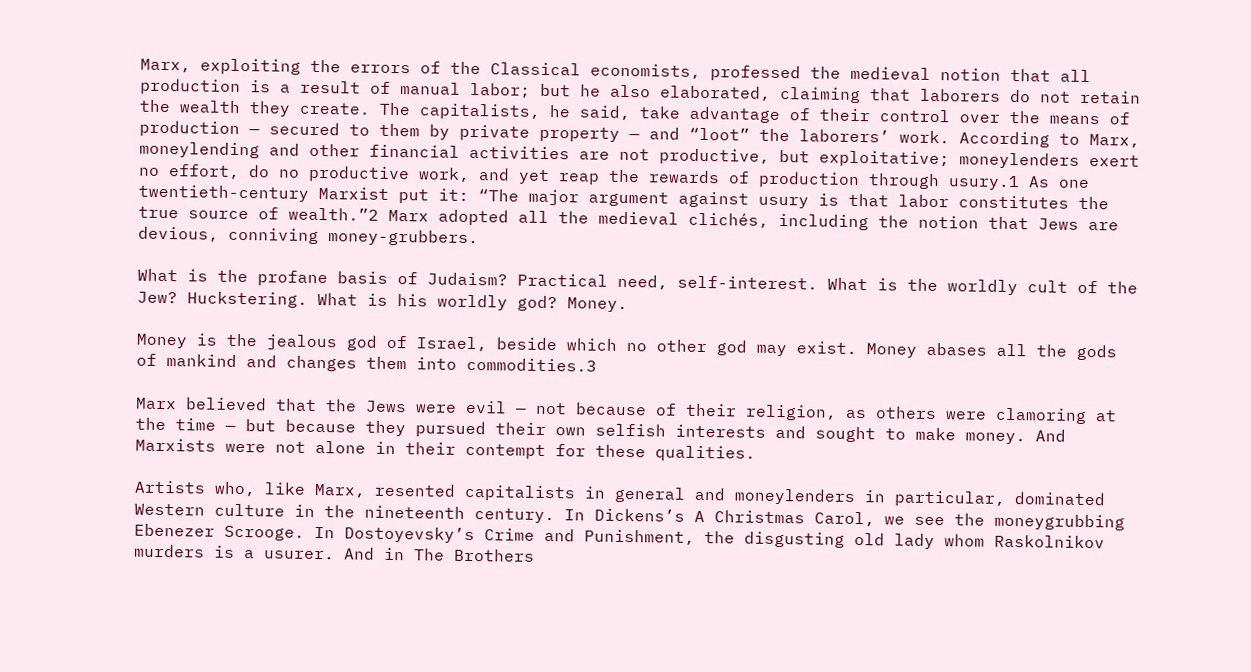Marx, exploiting the errors of the Classical economists, professed the medieval notion that all production is a result of manual labor; but he also elaborated, claiming that laborers do not retain the wealth they create. The capitalists, he said, take advantage of their control over the means of production — secured to them by private property — and “loot” the laborers’ work. According to Marx, moneylending and other financial activities are not productive, but exploitative; moneylenders exert no effort, do no productive work, and yet reap the rewards of production through usury.1 As one twentieth-century Marxist put it: “The major argument against usury is that labor constitutes the true source of wealth.”2 Marx adopted all the medieval clichés, including the notion that Jews are devious, conniving money-grubbers.

What is the profane basis of Judaism? Practical need, self-interest. What is the worldly cult of the Jew? Huckstering. What is his worldly god? Money.

Money is the jealous god of Israel, beside which no other god may exist. Money abases all the gods of mankind and changes them into commodities.3

Marx believed that the Jews were evil — not because of their religion, as others were clamoring at the time — but because they pursued their own selfish interests and sought to make money. And Marxists were not alone in their contempt for these qualities.

Artists who, like Marx, resented capitalists in general and moneylenders in particular, dominated Western culture in the nineteenth century. In Dickens’s A Christmas Carol, we see the moneygrubbing Ebenezer Scrooge. In Dostoyevsky’s Crime and Punishment, the disgusting old lady whom Raskolnikov murders is a usurer. And in The Brothers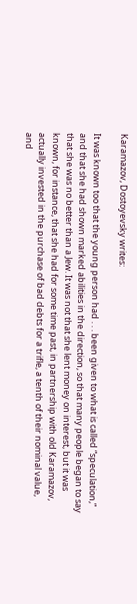Karamazov, Dostoyevsky writes:

It was known too that the young person had . . . been given to what is called “speculation,” and that she had shown marked abilities in the direction, so that many people began to say that she was no better than a Jew. It was not that she lent money on interest, but it was known, for instance, that she had for some time past, in partnership with old Karamazov, actually invested in the purchase of bad debts for a trifle, a tenth of their nominal value, and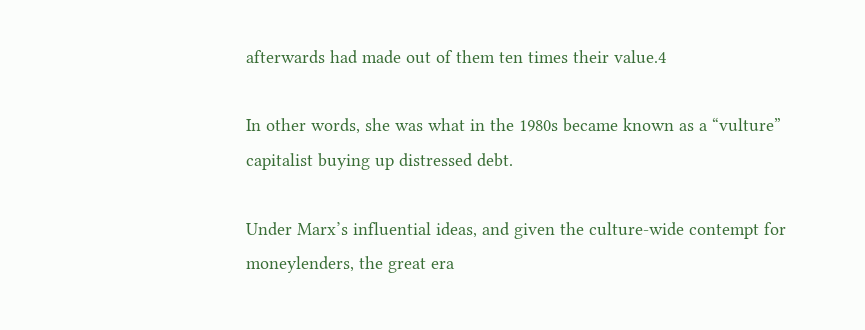afterwards had made out of them ten times their value.4

In other words, she was what in the 1980s became known as a “vulture” capitalist buying up distressed debt.

Under Marx’s influential ideas, and given the culture-wide contempt for moneylenders, the great era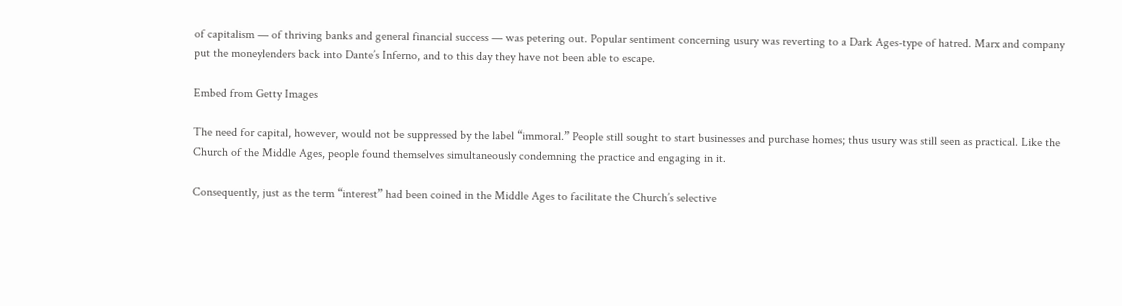of capitalism — of thriving banks and general financial success — was petering out. Popular sentiment concerning usury was reverting to a Dark Ages-type of hatred. Marx and company put the moneylenders back into Dante’s Inferno, and to this day they have not been able to escape.

Embed from Getty Images

The need for capital, however, would not be suppressed by the label “immoral.” People still sought to start businesses and purchase homes; thus usury was still seen as practical. Like the Church of the Middle Ages, people found themselves simultaneously condemning the practice and engaging in it.

Consequently, just as the term “interest” had been coined in the Middle Ages to facilitate the Church’s selective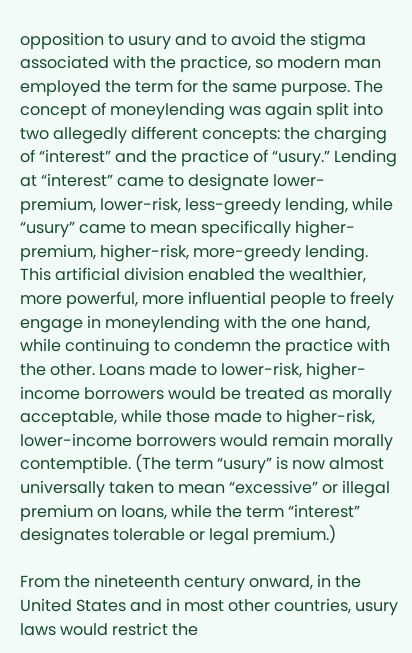opposition to usury and to avoid the stigma associated with the practice, so modern man employed the term for the same purpose. The concept of moneylending was again split into two allegedly different concepts: the charging of “interest” and the practice of “usury.” Lending at “interest” came to designate lower-premium, lower-risk, less-greedy lending, while “usury” came to mean specifically higher-premium, higher-risk, more-greedy lending. This artificial division enabled the wealthier, more powerful, more influential people to freely engage in moneylending with the one hand, while continuing to condemn the practice with the other. Loans made to lower-risk, higher-income borrowers would be treated as morally acceptable, while those made to higher-risk, lower-income borrowers would remain morally contemptible. (The term “usury” is now almost universally taken to mean “excessive” or illegal premium on loans, while the term “interest” designates tolerable or legal premium.)

From the nineteenth century onward, in the United States and in most other countries, usury laws would restrict the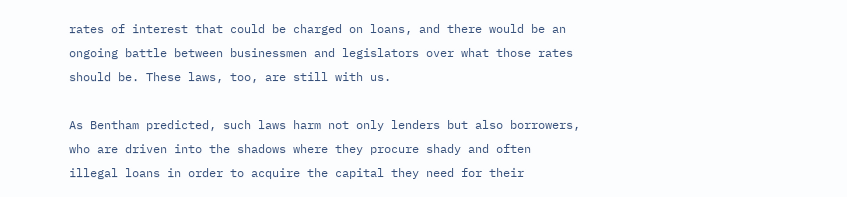rates of interest that could be charged on loans, and there would be an ongoing battle between businessmen and legislators over what those rates should be. These laws, too, are still with us.

As Bentham predicted, such laws harm not only lenders but also borrowers, who are driven into the shadows where they procure shady and often illegal loans in order to acquire the capital they need for their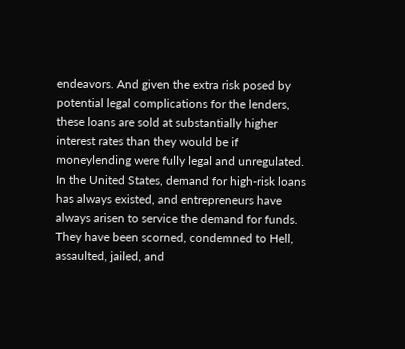endeavors. And given the extra risk posed by potential legal complications for the lenders, these loans are sold at substantially higher interest rates than they would be if moneylending were fully legal and unregulated. In the United States, demand for high-risk loans has always existed, and entrepreneurs have always arisen to service the demand for funds. They have been scorned, condemned to Hell, assaulted, jailed, and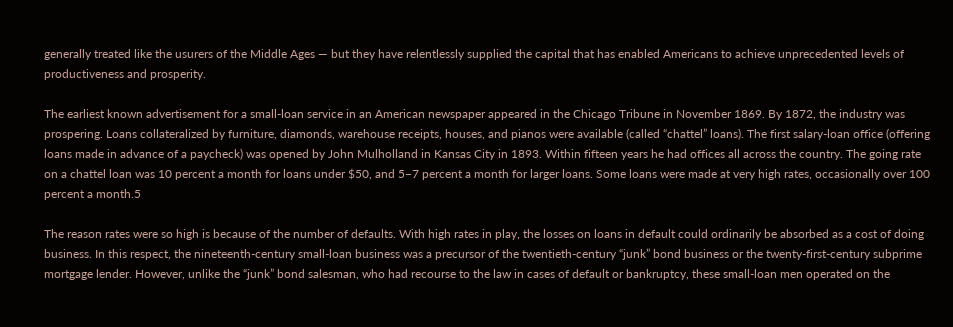generally treated like the usurers of the Middle Ages — but they have relentlessly supplied the capital that has enabled Americans to achieve unprecedented levels of productiveness and prosperity.

The earliest known advertisement for a small-loan service in an American newspaper appeared in the Chicago Tribune in November 1869. By 1872, the industry was prospering. Loans collateralized by furniture, diamonds, warehouse receipts, houses, and pianos were available (called “chattel” loans). The first salary-loan office (offering loans made in advance of a paycheck) was opened by John Mulholland in Kansas City in 1893. Within fifteen years he had offices all across the country. The going rate on a chattel loan was 10 percent a month for loans under $50, and 5–7 percent a month for larger loans. Some loans were made at very high rates, occasionally over 100 percent a month.5

The reason rates were so high is because of the number of defaults. With high rates in play, the losses on loans in default could ordinarily be absorbed as a cost of doing business. In this respect, the nineteenth-century small-loan business was a precursor of the twentieth-century “junk” bond business or the twenty-first-century subprime mortgage lender. However, unlike the “junk” bond salesman, who had recourse to the law in cases of default or bankruptcy, these small-loan men operated on the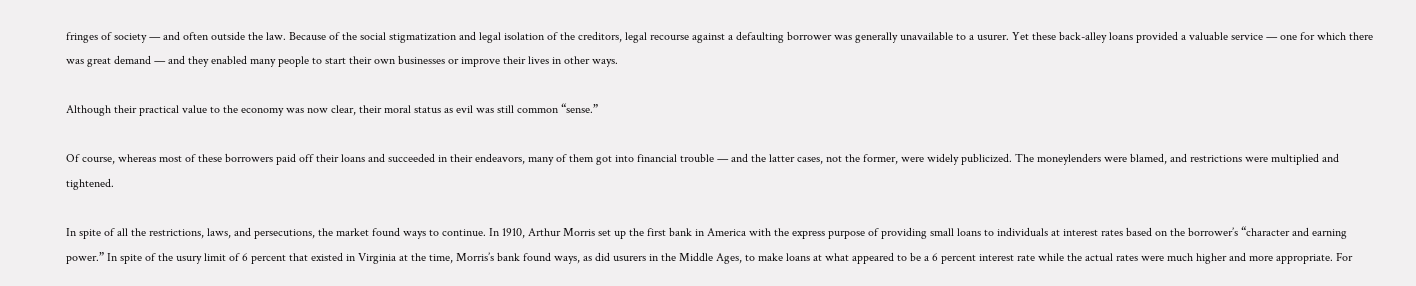fringes of society — and often outside the law. Because of the social stigmatization and legal isolation of the creditors, legal recourse against a defaulting borrower was generally unavailable to a usurer. Yet these back-alley loans provided a valuable service — one for which there was great demand — and they enabled many people to start their own businesses or improve their lives in other ways.

Although their practical value to the economy was now clear, their moral status as evil was still common “sense.”

Of course, whereas most of these borrowers paid off their loans and succeeded in their endeavors, many of them got into financial trouble — and the latter cases, not the former, were widely publicized. The moneylenders were blamed, and restrictions were multiplied and tightened.

In spite of all the restrictions, laws, and persecutions, the market found ways to continue. In 1910, Arthur Morris set up the first bank in America with the express purpose of providing small loans to individuals at interest rates based on the borrower’s “character and earning power.” In spite of the usury limit of 6 percent that existed in Virginia at the time, Morris’s bank found ways, as did usurers in the Middle Ages, to make loans at what appeared to be a 6 percent interest rate while the actual rates were much higher and more appropriate. For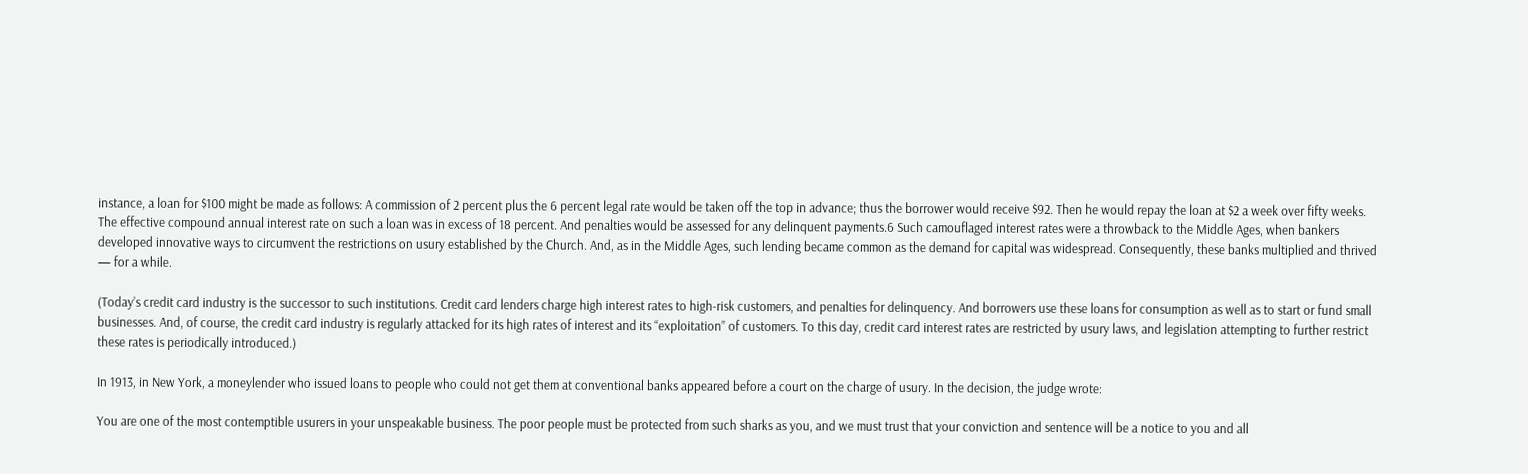instance, a loan for $100 might be made as follows: A commission of 2 percent plus the 6 percent legal rate would be taken off the top in advance; thus the borrower would receive $92. Then he would repay the loan at $2 a week over fifty weeks. The effective compound annual interest rate on such a loan was in excess of 18 percent. And penalties would be assessed for any delinquent payments.6 Such camouflaged interest rates were a throwback to the Middle Ages, when bankers developed innovative ways to circumvent the restrictions on usury established by the Church. And, as in the Middle Ages, such lending became common as the demand for capital was widespread. Consequently, these banks multiplied and thrived — for a while.

(Today’s credit card industry is the successor to such institutions. Credit card lenders charge high interest rates to high-risk customers, and penalties for delinquency. And borrowers use these loans for consumption as well as to start or fund small businesses. And, of course, the credit card industry is regularly attacked for its high rates of interest and its “exploitation” of customers. To this day, credit card interest rates are restricted by usury laws, and legislation attempting to further restrict these rates is periodically introduced.)

In 1913, in New York, a moneylender who issued loans to people who could not get them at conventional banks appeared before a court on the charge of usury. In the decision, the judge wrote:

You are one of the most contemptible usurers in your unspeakable business. The poor people must be protected from such sharks as you, and we must trust that your conviction and sentence will be a notice to you and all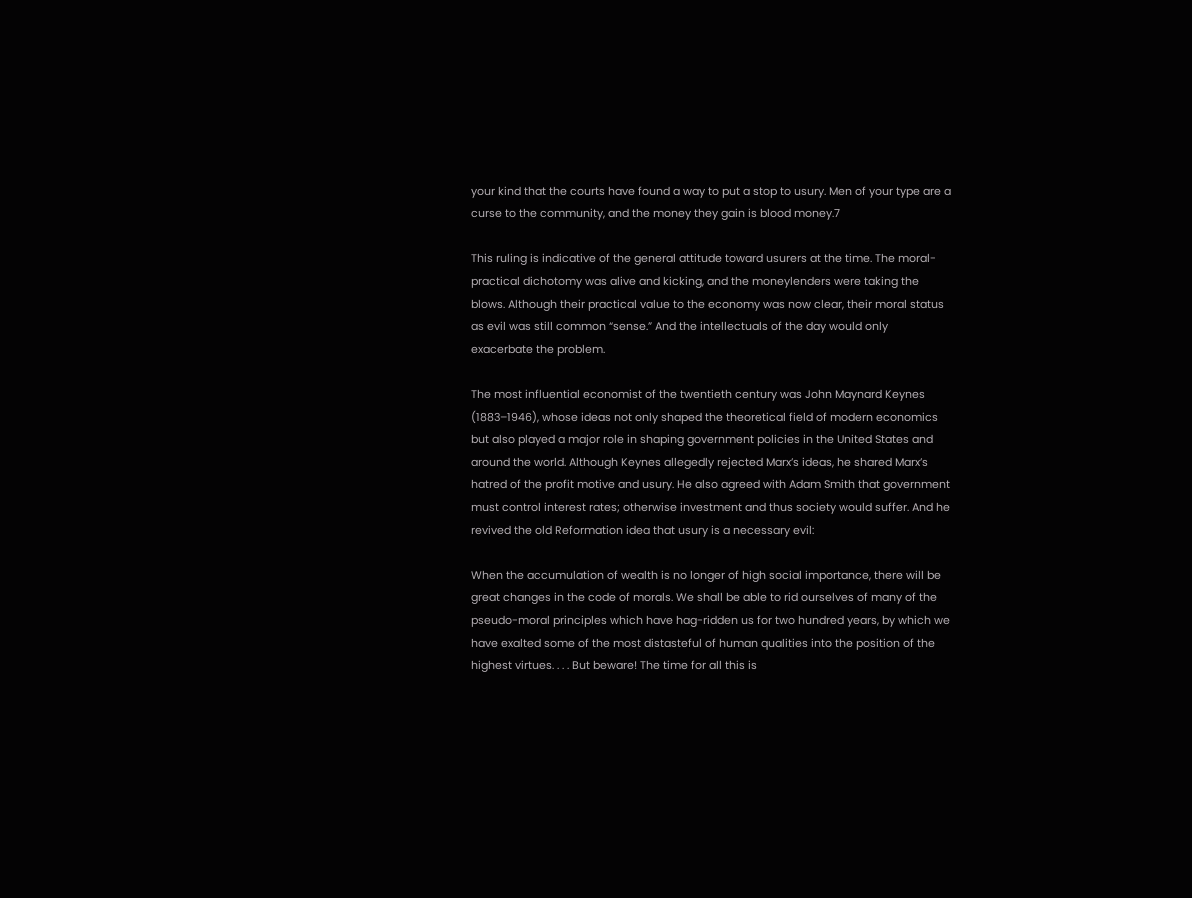your kind that the courts have found a way to put a stop to usury. Men of your type are a curse to the community, and the money they gain is blood money.7

This ruling is indicative of the general attitude toward usurers at the time. The moral-practical dichotomy was alive and kicking, and the moneylenders were taking the blows. Although their practical value to the economy was now clear, their moral status as evil was still common “sense.” And the intellectuals of the day would only exacerbate the problem.

The most influential economist of the twentieth century was John Maynard Keynes (1883–1946), whose ideas not only shaped the theoretical field of modern economics but also played a major role in shaping government policies in the United States and around the world. Although Keynes allegedly rejected Marx’s ideas, he shared Marx’s hatred of the profit motive and usury. He also agreed with Adam Smith that government must control interest rates; otherwise investment and thus society would suffer. And he revived the old Reformation idea that usury is a necessary evil:

When the accumulation of wealth is no longer of high social importance, there will be great changes in the code of morals. We shall be able to rid ourselves of many of the pseudo-moral principles which have hag-ridden us for two hundred years, by which we have exalted some of the most distasteful of human qualities into the position of the highest virtues. . . . But beware! The time for all this is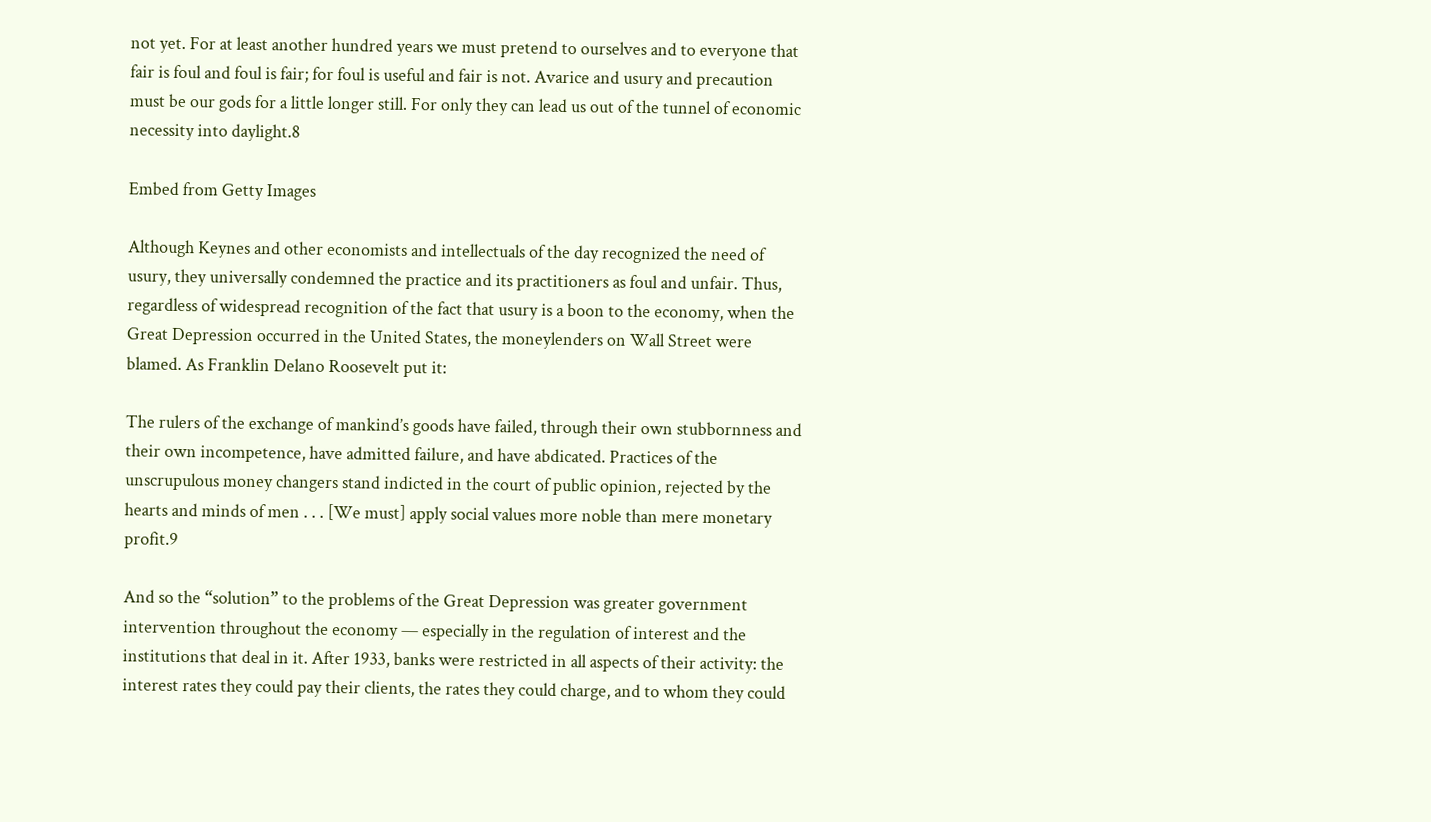not yet. For at least another hundred years we must pretend to ourselves and to everyone that fair is foul and foul is fair; for foul is useful and fair is not. Avarice and usury and precaution must be our gods for a little longer still. For only they can lead us out of the tunnel of economic necessity into daylight.8

Embed from Getty Images

Although Keynes and other economists and intellectuals of the day recognized the need of usury, they universally condemned the practice and its practitioners as foul and unfair. Thus, regardless of widespread recognition of the fact that usury is a boon to the economy, when the Great Depression occurred in the United States, the moneylenders on Wall Street were blamed. As Franklin Delano Roosevelt put it:

The rulers of the exchange of mankind’s goods have failed, through their own stubbornness and their own incompetence, have admitted failure, and have abdicated. Practices of the unscrupulous money changers stand indicted in the court of public opinion, rejected by the hearts and minds of men . . . [We must] apply social values more noble than mere monetary profit.9

And so the “solution” to the problems of the Great Depression was greater government intervention throughout the economy — especially in the regulation of interest and the institutions that deal in it. After 1933, banks were restricted in all aspects of their activity: the interest rates they could pay their clients, the rates they could charge, and to whom they could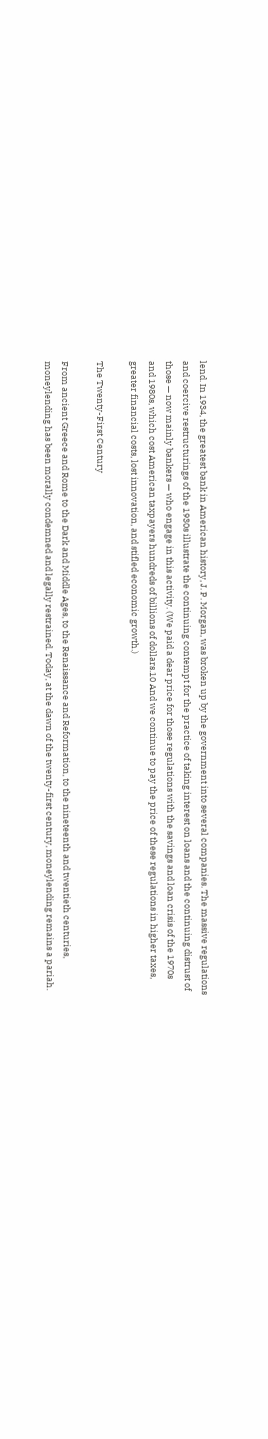lend. In 1934, the greatest bank in American history, J. P. Morgan, was broken up by the government into several companies. The massive regulations and coercive restructurings of the 1930s illustrate the continuing contempt for the practice of taking interest on loans and the continuing distrust of those — now mainly bankers — who engage in this activity. (We paid a dear price for those regulations with the savings and loan crisis of the 1970s and 1980s, which cost American taxpayers hundreds of billions of dollars.10 And we continue to pay the price of these regulations in higher taxes, greater financial costs, lost innovation, and stifled economic growth.)

The Twenty-First Century

From ancient Greece and Rome to the Dark and Middle Ages, to the Renaissance and Reformation, to the nineteenth and twentieth centuries, moneylending has been morally condemned and legally restrained. Today, at the dawn of the twenty-first century, moneylending remains a pariah.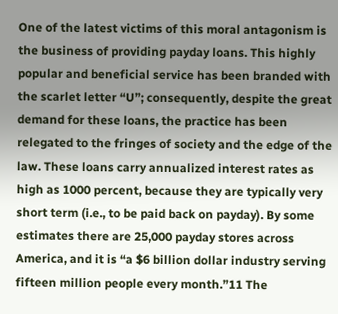One of the latest victims of this moral antagonism is the business of providing payday loans. This highly popular and beneficial service has been branded with the scarlet letter “U”; consequently, despite the great demand for these loans, the practice has been relegated to the fringes of society and the edge of the law. These loans carry annualized interest rates as high as 1000 percent, because they are typically very short term (i.e., to be paid back on payday). By some estimates there are 25,000 payday stores across America, and it is “a $6 billion dollar industry serving fifteen million people every month.”11 The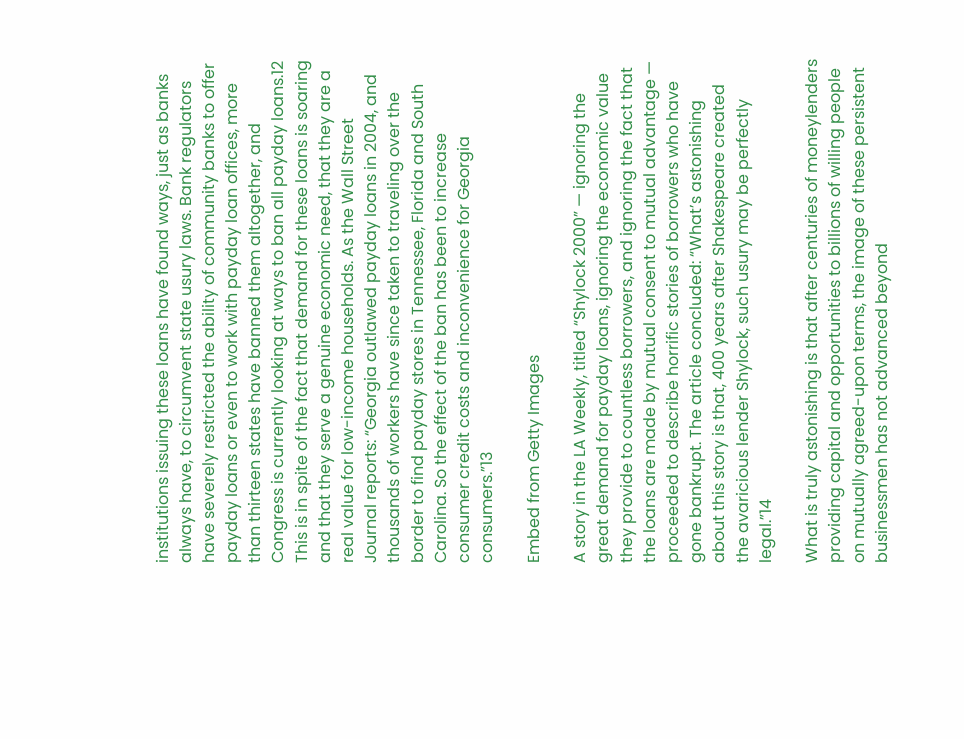institutions issuing these loans have found ways, just as banks always have, to circumvent state usury laws. Bank regulators have severely restricted the ability of community banks to offer payday loans or even to work with payday loan offices, more than thirteen states have banned them altogether, and Congress is currently looking at ways to ban all payday loans.12 This is in spite of the fact that demand for these loans is soaring and that they serve a genuine economic need, that they are a real value for low-income households. As the Wall Street Journal reports: “Georgia outlawed payday loans in 2004, and thousands of workers have since taken to traveling over the border to find payday stores in Tennessee, Florida and South Carolina. So the effect of the ban has been to increase consumer credit costs and inconvenience for Georgia consumers.”13

Embed from Getty Images

A story in the LA Weekly, titled “Shylock 2000” — ignoring the great demand for payday loans, ignoring the economic value they provide to countless borrowers, and ignoring the fact that the loans are made by mutual consent to mutual advantage — proceeded to describe horrific stories of borrowers who have gone bankrupt. The article concluded: “What’s astonishing about this story is that, 400 years after Shakespeare created the avaricious lender Shylock, such usury may be perfectly legal.”14

What is truly astonishing is that after centuries of moneylenders providing capital and opportunities to billions of willing people on mutually agreed-upon terms, the image of these persistent businessmen has not advanced beyond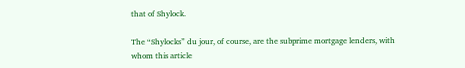that of Shylock.

The “Shylocks” du jour, of course, are the subprime mortgage lenders, with whom this article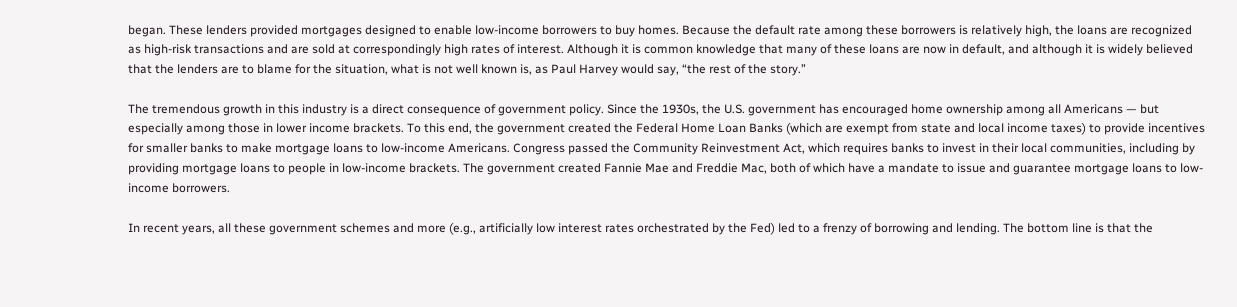began. These lenders provided mortgages designed to enable low-income borrowers to buy homes. Because the default rate among these borrowers is relatively high, the loans are recognized as high-risk transactions and are sold at correspondingly high rates of interest. Although it is common knowledge that many of these loans are now in default, and although it is widely believed that the lenders are to blame for the situation, what is not well known is, as Paul Harvey would say, “the rest of the story.”

The tremendous growth in this industry is a direct consequence of government policy. Since the 1930s, the U.S. government has encouraged home ownership among all Americans — but especially among those in lower income brackets. To this end, the government created the Federal Home Loan Banks (which are exempt from state and local income taxes) to provide incentives for smaller banks to make mortgage loans to low-income Americans. Congress passed the Community Reinvestment Act, which requires banks to invest in their local communities, including by providing mortgage loans to people in low-income brackets. The government created Fannie Mae and Freddie Mac, both of which have a mandate to issue and guarantee mortgage loans to low-income borrowers.

In recent years, all these government schemes and more (e.g., artificially low interest rates orchestrated by the Fed) led to a frenzy of borrowing and lending. The bottom line is that the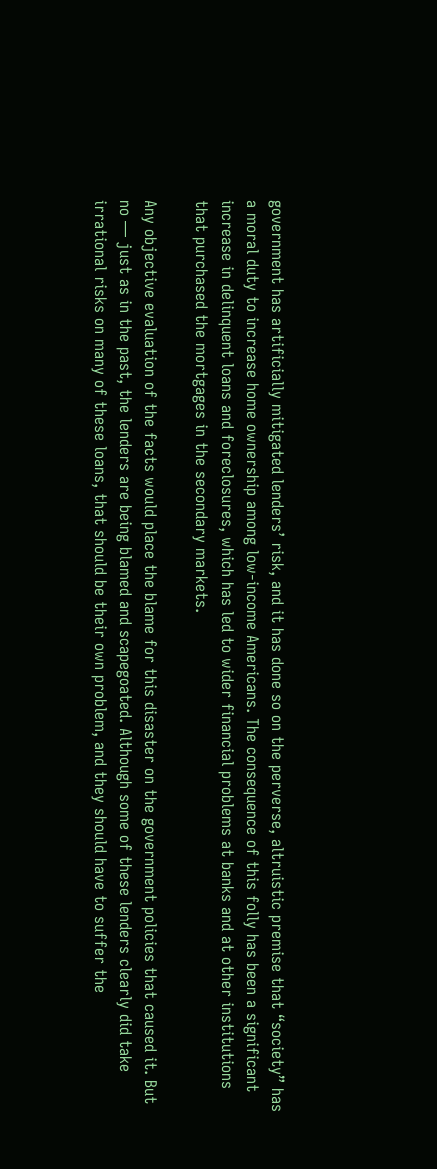government has artificially mitigated lenders’ risk, and it has done so on the perverse, altruistic premise that “society” has a moral duty to increase home ownership among low-income Americans. The consequence of this folly has been a significant increase in delinquent loans and foreclosures, which has led to wider financial problems at banks and at other institutions that purchased the mortgages in the secondary markets.

Any objective evaluation of the facts would place the blame for this disaster on the government policies that caused it. But no — just as in the past, the lenders are being blamed and scapegoated. Although some of these lenders clearly did take irrational risks on many of these loans, that should be their own problem, and they should have to suffer the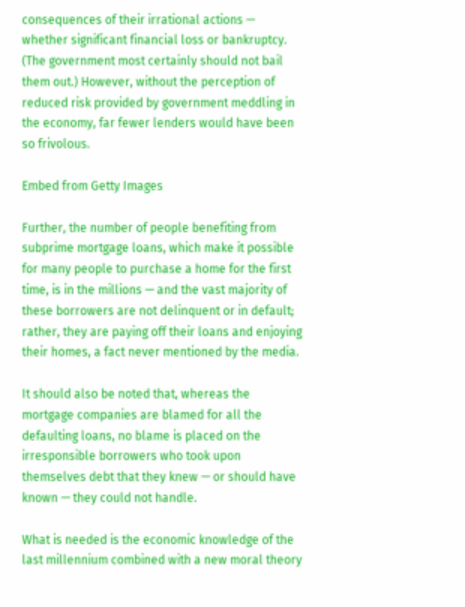consequences of their irrational actions — whether significant financial loss or bankruptcy. (The government most certainly should not bail them out.) However, without the perception of reduced risk provided by government meddling in the economy, far fewer lenders would have been so frivolous.

Embed from Getty Images

Further, the number of people benefiting from subprime mortgage loans, which make it possible for many people to purchase a home for the first time, is in the millions — and the vast majority of these borrowers are not delinquent or in default; rather, they are paying off their loans and enjoying their homes, a fact never mentioned by the media.

It should also be noted that, whereas the mortgage companies are blamed for all the defaulting loans, no blame is placed on the irresponsible borrowers who took upon themselves debt that they knew — or should have known — they could not handle.

What is needed is the economic knowledge of the last millennium combined with a new moral theory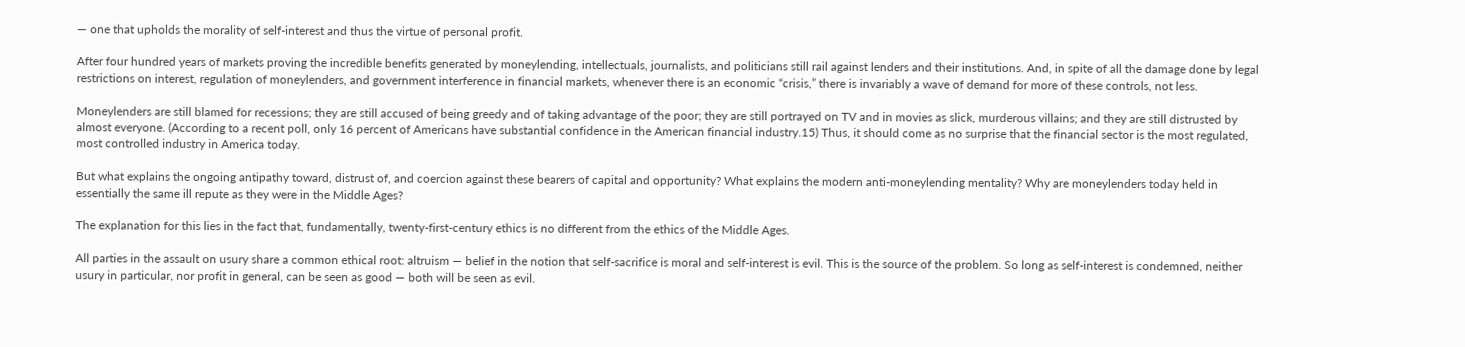— one that upholds the morality of self-interest and thus the virtue of personal profit.

After four hundred years of markets proving the incredible benefits generated by moneylending, intellectuals, journalists, and politicians still rail against lenders and their institutions. And, in spite of all the damage done by legal restrictions on interest, regulation of moneylenders, and government interference in financial markets, whenever there is an economic “crisis,” there is invariably a wave of demand for more of these controls, not less.

Moneylenders are still blamed for recessions; they are still accused of being greedy and of taking advantage of the poor; they are still portrayed on TV and in movies as slick, murderous villains; and they are still distrusted by almost everyone. (According to a recent poll, only 16 percent of Americans have substantial confidence in the American financial industry.15) Thus, it should come as no surprise that the financial sector is the most regulated, most controlled industry in America today.

But what explains the ongoing antipathy toward, distrust of, and coercion against these bearers of capital and opportunity? What explains the modern anti-moneylending mentality? Why are moneylenders today held in essentially the same ill repute as they were in the Middle Ages?

The explanation for this lies in the fact that, fundamentally, twenty-first-century ethics is no different from the ethics of the Middle Ages.

All parties in the assault on usury share a common ethical root: altruism — belief in the notion that self-sacrifice is moral and self-interest is evil. This is the source of the problem. So long as self-interest is condemned, neither usury in particular, nor profit in general, can be seen as good — both will be seen as evil.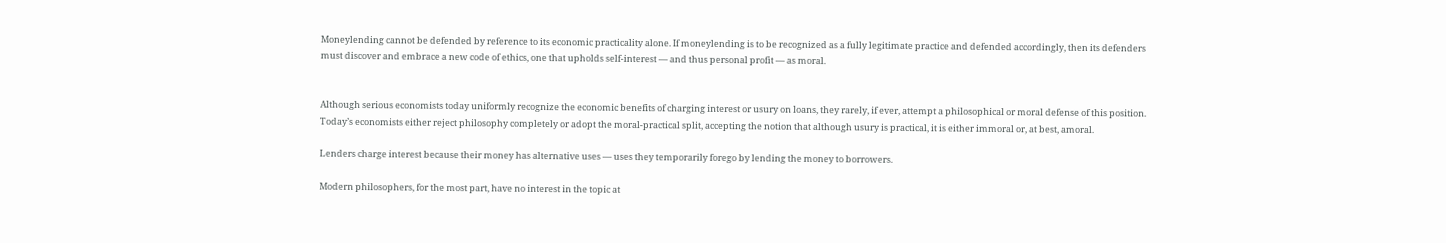Moneylending cannot be defended by reference to its economic practicality alone. If moneylending is to be recognized as a fully legitimate practice and defended accordingly, then its defenders must discover and embrace a new code of ethics, one that upholds self-interest — and thus personal profit — as moral.


Although serious economists today uniformly recognize the economic benefits of charging interest or usury on loans, they rarely, if ever, attempt a philosophical or moral defense of this position. Today’s economists either reject philosophy completely or adopt the moral-practical split, accepting the notion that although usury is practical, it is either immoral or, at best, amoral.

Lenders charge interest because their money has alternative uses — uses they temporarily forego by lending the money to borrowers.

Modern philosophers, for the most part, have no interest in the topic at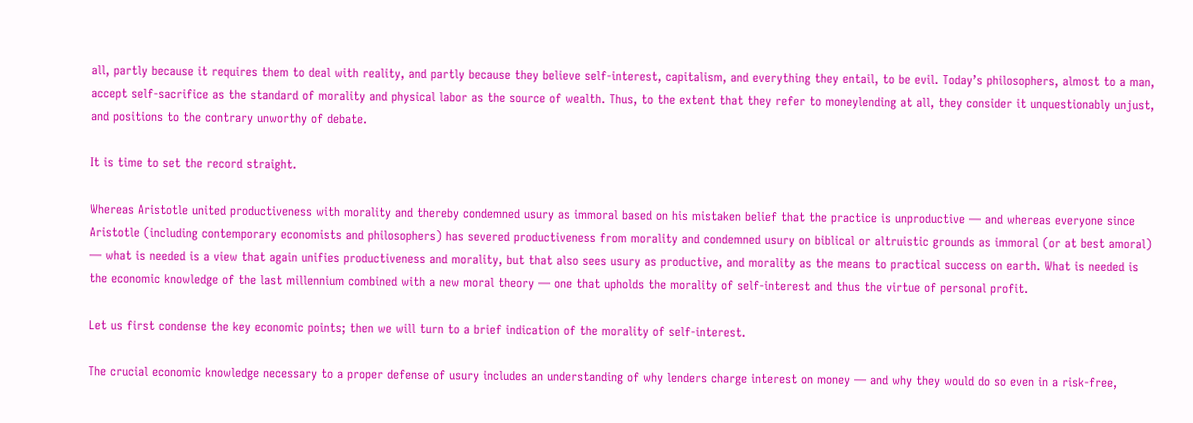all, partly because it requires them to deal with reality, and partly because they believe self-interest, capitalism, and everything they entail, to be evil. Today’s philosophers, almost to a man, accept self-sacrifice as the standard of morality and physical labor as the source of wealth. Thus, to the extent that they refer to moneylending at all, they consider it unquestionably unjust, and positions to the contrary unworthy of debate.

It is time to set the record straight.

Whereas Aristotle united productiveness with morality and thereby condemned usury as immoral based on his mistaken belief that the practice is unproductive — and whereas everyone since Aristotle (including contemporary economists and philosophers) has severed productiveness from morality and condemned usury on biblical or altruistic grounds as immoral (or at best amoral) — what is needed is a view that again unifies productiveness and morality, but that also sees usury as productive, and morality as the means to practical success on earth. What is needed is the economic knowledge of the last millennium combined with a new moral theory — one that upholds the morality of self-interest and thus the virtue of personal profit.

Let us first condense the key economic points; then we will turn to a brief indication of the morality of self-interest.

The crucial economic knowledge necessary to a proper defense of usury includes an understanding of why lenders charge interest on money — and why they would do so even in a risk-free,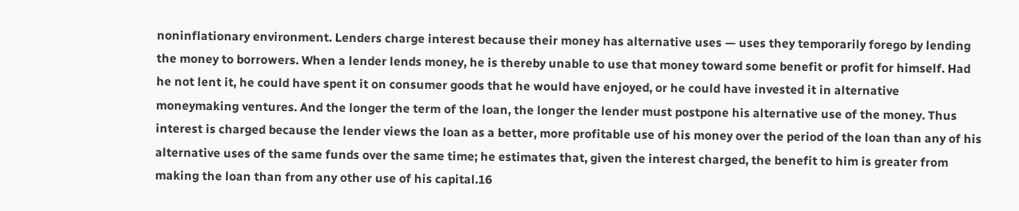noninflationary environment. Lenders charge interest because their money has alternative uses — uses they temporarily forego by lending the money to borrowers. When a lender lends money, he is thereby unable to use that money toward some benefit or profit for himself. Had he not lent it, he could have spent it on consumer goods that he would have enjoyed, or he could have invested it in alternative moneymaking ventures. And the longer the term of the loan, the longer the lender must postpone his alternative use of the money. Thus interest is charged because the lender views the loan as a better, more profitable use of his money over the period of the loan than any of his alternative uses of the same funds over the same time; he estimates that, given the interest charged, the benefit to him is greater from making the loan than from any other use of his capital.16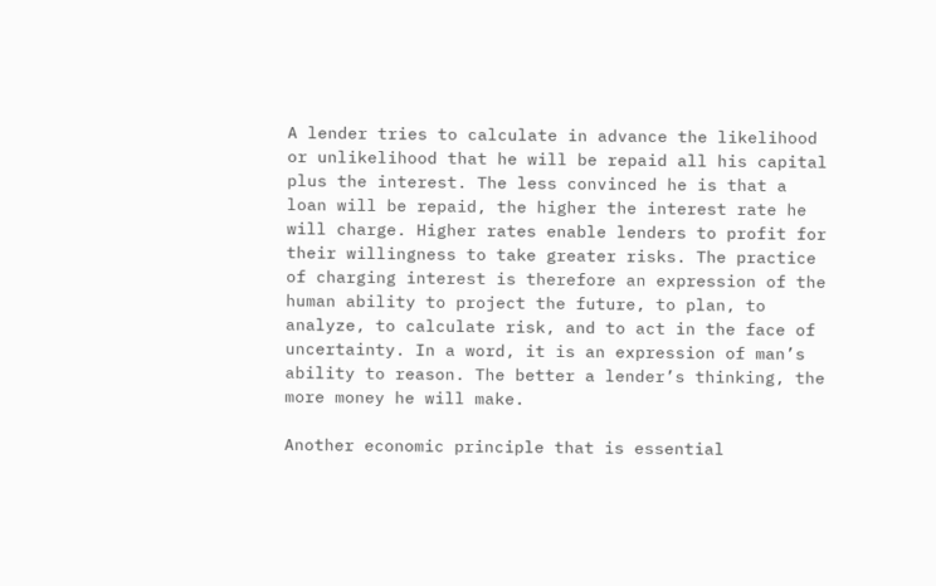A lender tries to calculate in advance the likelihood or unlikelihood that he will be repaid all his capital plus the interest. The less convinced he is that a loan will be repaid, the higher the interest rate he will charge. Higher rates enable lenders to profit for their willingness to take greater risks. The practice of charging interest is therefore an expression of the human ability to project the future, to plan, to analyze, to calculate risk, and to act in the face of uncertainty. In a word, it is an expression of man’s ability to reason. The better a lender’s thinking, the more money he will make.

Another economic principle that is essential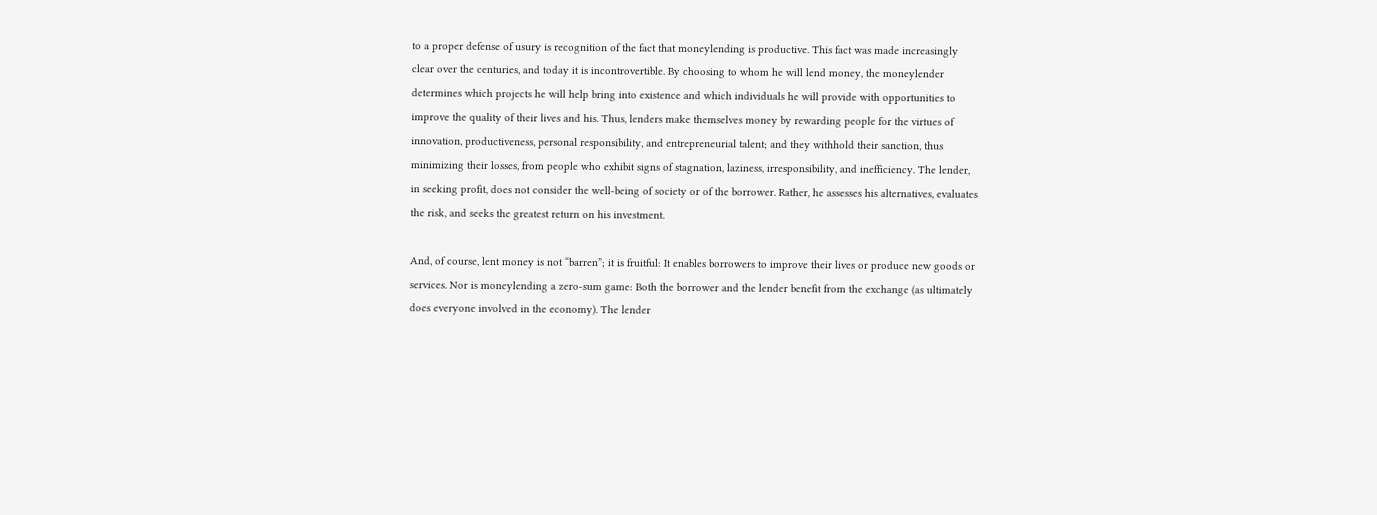to a proper defense of usury is recognition of the fact that moneylending is productive. This fact was made increasingly clear over the centuries, and today it is incontrovertible. By choosing to whom he will lend money, the moneylender determines which projects he will help bring into existence and which individuals he will provide with opportunities to improve the quality of their lives and his. Thus, lenders make themselves money by rewarding people for the virtues of innovation, productiveness, personal responsibility, and entrepreneurial talent; and they withhold their sanction, thus minimizing their losses, from people who exhibit signs of stagnation, laziness, irresponsibility, and inefficiency. The lender, in seeking profit, does not consider the well-being of society or of the borrower. Rather, he assesses his alternatives, evaluates the risk, and seeks the greatest return on his investment.

And, of course, lent money is not “barren”; it is fruitful: It enables borrowers to improve their lives or produce new goods or services. Nor is moneylending a zero-sum game: Both the borrower and the lender benefit from the exchange (as ultimately does everyone involved in the economy). The lender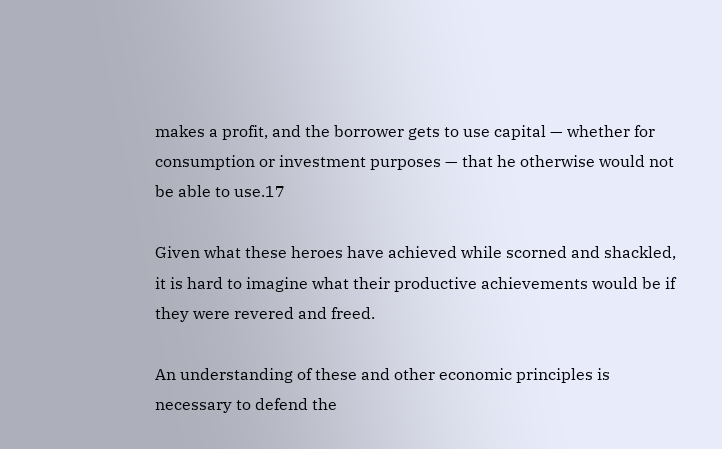makes a profit, and the borrower gets to use capital — whether for consumption or investment purposes — that he otherwise would not be able to use.17

Given what these heroes have achieved while scorned and shackled, it is hard to imagine what their productive achievements would be if they were revered and freed.

An understanding of these and other economic principles is necessary to defend the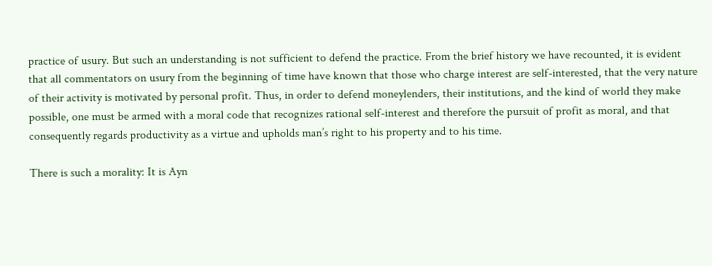practice of usury. But such an understanding is not sufficient to defend the practice. From the brief history we have recounted, it is evident that all commentators on usury from the beginning of time have known that those who charge interest are self-interested, that the very nature of their activity is motivated by personal profit. Thus, in order to defend moneylenders, their institutions, and the kind of world they make possible, one must be armed with a moral code that recognizes rational self-interest and therefore the pursuit of profit as moral, and that consequently regards productivity as a virtue and upholds man’s right to his property and to his time.

There is such a morality: It is Ayn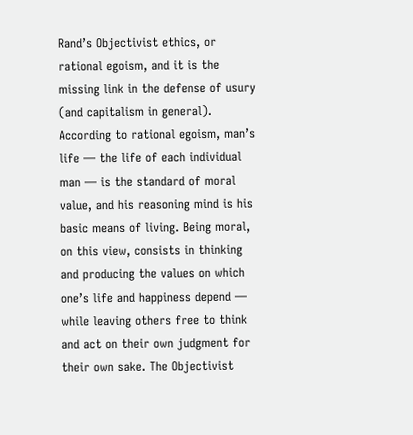Rand’s Objectivist ethics, or rational egoism, and it is the missing link in the defense of usury (and capitalism in general). According to rational egoism, man’s life — the life of each individual man — is the standard of moral value, and his reasoning mind is his basic means of living. Being moral, on this view, consists in thinking and producing the values on which one’s life and happiness depend — while leaving others free to think and act on their own judgment for their own sake. The Objectivist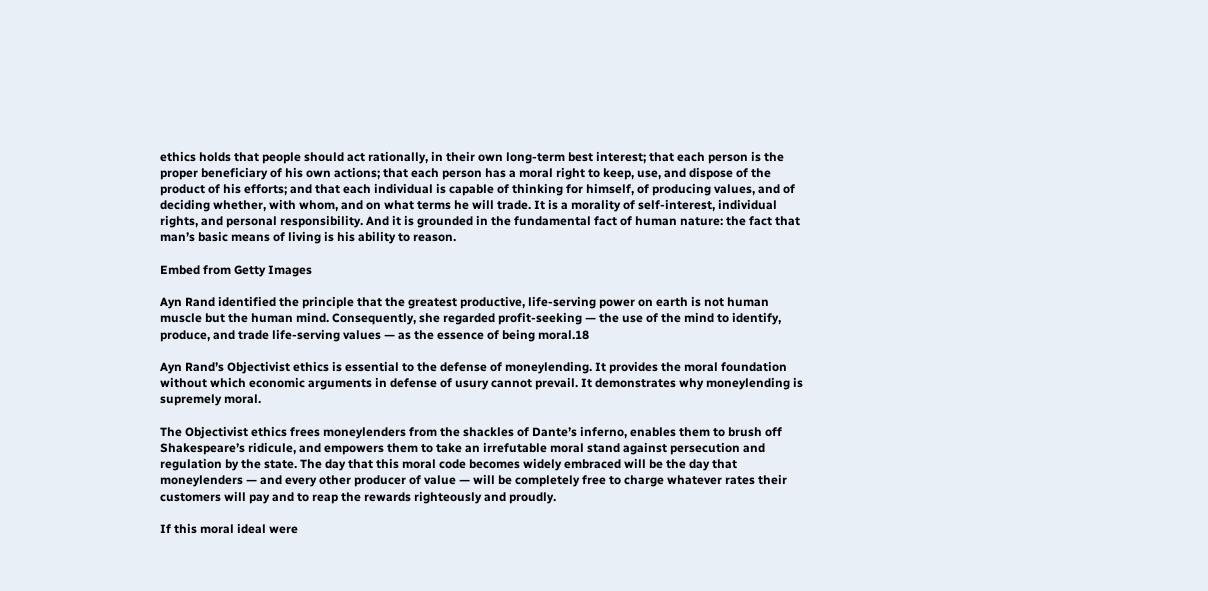ethics holds that people should act rationally, in their own long-term best interest; that each person is the proper beneficiary of his own actions; that each person has a moral right to keep, use, and dispose of the product of his efforts; and that each individual is capable of thinking for himself, of producing values, and of deciding whether, with whom, and on what terms he will trade. It is a morality of self-interest, individual rights, and personal responsibility. And it is grounded in the fundamental fact of human nature: the fact that man’s basic means of living is his ability to reason.

Embed from Getty Images

Ayn Rand identified the principle that the greatest productive, life-serving power on earth is not human muscle but the human mind. Consequently, she regarded profit-seeking — the use of the mind to identify, produce, and trade life-serving values — as the essence of being moral.18

Ayn Rand’s Objectivist ethics is essential to the defense of moneylending. It provides the moral foundation without which economic arguments in defense of usury cannot prevail. It demonstrates why moneylending is supremely moral.

The Objectivist ethics frees moneylenders from the shackles of Dante’s inferno, enables them to brush off Shakespeare’s ridicule, and empowers them to take an irrefutable moral stand against persecution and regulation by the state. The day that this moral code becomes widely embraced will be the day that moneylenders — and every other producer of value — will be completely free to charge whatever rates their customers will pay and to reap the rewards righteously and proudly.

If this moral ideal were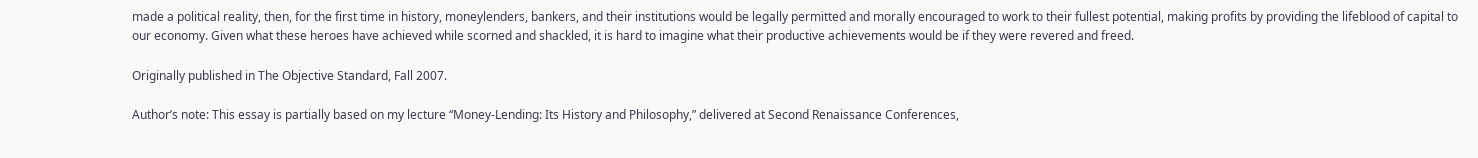made a political reality, then, for the first time in history, moneylenders, bankers, and their institutions would be legally permitted and morally encouraged to work to their fullest potential, making profits by providing the lifeblood of capital to our economy. Given what these heroes have achieved while scorned and shackled, it is hard to imagine what their productive achievements would be if they were revered and freed.

Originally published in The Objective Standard, Fall 2007.

Author’s note: This essay is partially based on my lecture “Money-Lending: Its History and Philosophy,” delivered at Second Renaissance Conferences,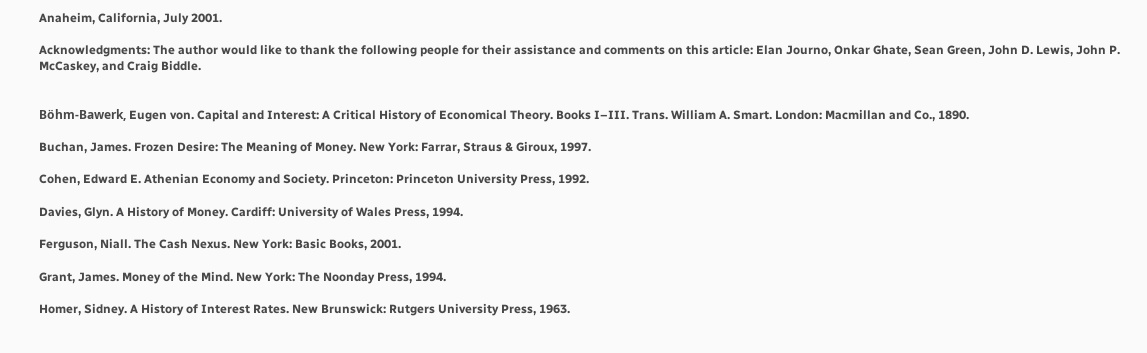Anaheim, California, July 2001.

Acknowledgments: The author would like to thank the following people for their assistance and comments on this article: Elan Journo, Onkar Ghate, Sean Green, John D. Lewis, John P. McCaskey, and Craig Biddle.


Böhm-Bawerk, Eugen von. Capital and Interest: A Critical History of Economical Theory. Books I–III. Trans. William A. Smart. London: Macmillan and Co., 1890.

Buchan, James. Frozen Desire: The Meaning of Money. New York: Farrar, Straus & Giroux, 1997.

Cohen, Edward E. Athenian Economy and Society. Princeton: Princeton University Press, 1992.

Davies, Glyn. A History of Money. Cardiff: University of Wales Press, 1994.

Ferguson, Niall. The Cash Nexus. New York: Basic Books, 2001.

Grant, James. Money of the Mind. New York: The Noonday Press, 1994.

Homer, Sidney. A History of Interest Rates. New Brunswick: Rutgers University Press, 1963.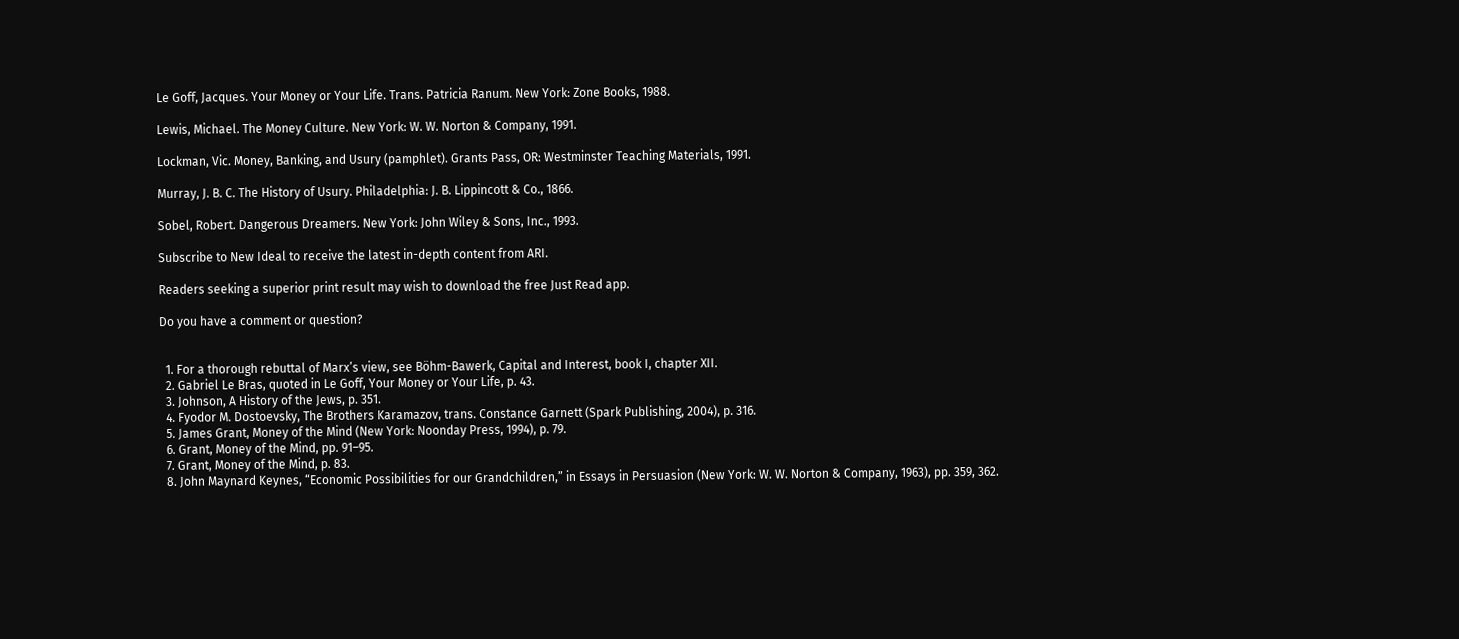Le Goff, Jacques. Your Money or Your Life. Trans. Patricia Ranum. New York: Zone Books, 1988.

Lewis, Michael. The Money Culture. New York: W. W. Norton & Company, 1991.

Lockman, Vic. Money, Banking, and Usury (pamphlet). Grants Pass, OR: Westminster Teaching Materials, 1991.

Murray, J. B. C. The History of Usury. Philadelphia: J. B. Lippincott & Co., 1866.

Sobel, Robert. Dangerous Dreamers. New York: John Wiley & Sons, Inc., 1993.

Subscribe to New Ideal to receive the latest in-depth content from ARI.

Readers seeking a superior print result may wish to download the free Just Read app.

Do you have a comment or question?


  1. For a thorough rebuttal of Marx’s view, see Böhm-Bawerk, Capital and Interest, book I, chapter XII.
  2. Gabriel Le Bras, quoted in Le Goff, Your Money or Your Life, p. 43.
  3. Johnson, A History of the Jews, p. 351.
  4. Fyodor M. Dostoevsky, The Brothers Karamazov, trans. Constance Garnett (Spark Publishing, 2004), p. 316.
  5. James Grant, Money of the Mind (New York: Noonday Press, 1994), p. 79.
  6. Grant, Money of the Mind, pp. 91–95.
  7. Grant, Money of the Mind, p. 83.
  8. John Maynard Keynes, “Economic Possibilities for our Grandchildren,” in Essays in Persuasion (New York: W. W. Norton & Company, 1963), pp. 359, 362.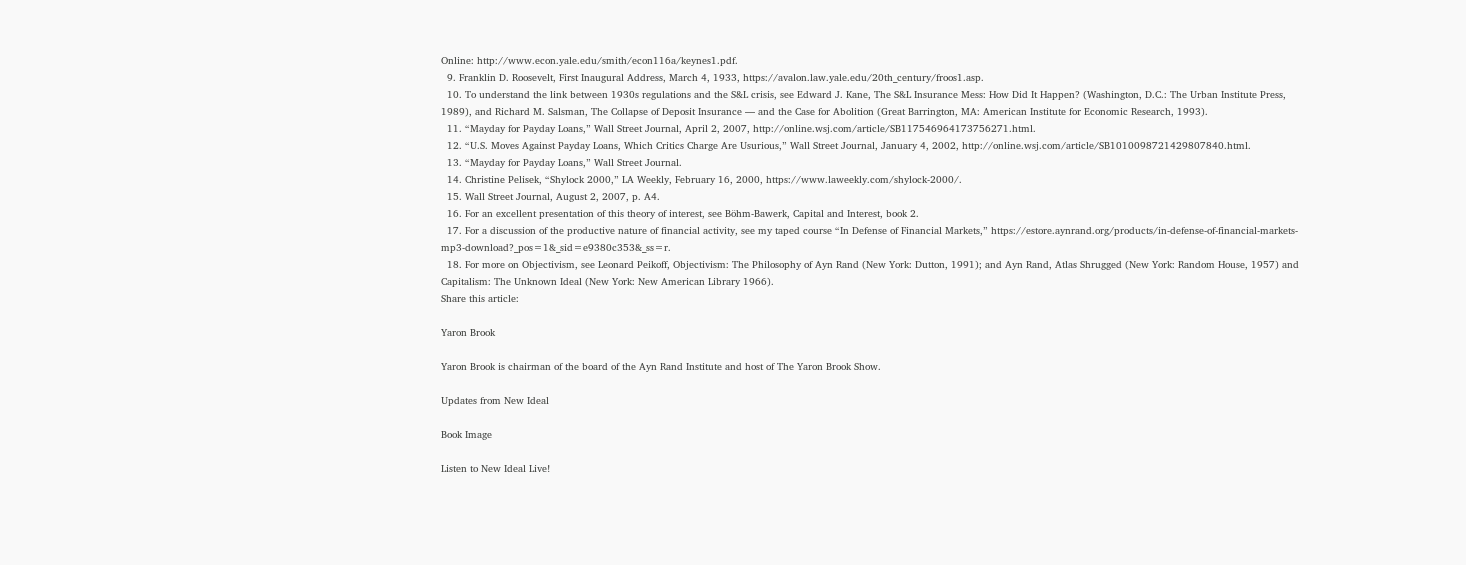Online: http://www.econ.yale.edu/smith/econ116a/keynes1.pdf.
  9. Franklin D. Roosevelt, First Inaugural Address, March 4, 1933, https://avalon.law.yale.edu/20th_century/froos1.asp.
  10. To understand the link between 1930s regulations and the S&L crisis, see Edward J. Kane, The S&L Insurance Mess: How Did It Happen? (Washington, D.C.: The Urban Institute Press, 1989), and Richard M. Salsman, The Collapse of Deposit Insurance — and the Case for Abolition (Great Barrington, MA: American Institute for Economic Research, 1993).
  11. “Mayday for Payday Loans,” Wall Street Journal, April 2, 2007, http://online.wsj.com/article/SB117546964173756271.html.
  12. “U.S. Moves Against Payday Loans, Which Critics Charge Are Usurious,” Wall Street Journal, January 4, 2002, http://online.wsj.com/article/SB1010098721429807840.html.
  13. “Mayday for Payday Loans,” Wall Street Journal.
  14. Christine Pelisek, “Shylock 2000,” LA Weekly, February 16, 2000, https://www.laweekly.com/shylock-2000/.
  15. Wall Street Journal, August 2, 2007, p. A4.
  16. For an excellent presentation of this theory of interest, see Böhm-Bawerk, Capital and Interest, book 2.
  17. For a discussion of the productive nature of financial activity, see my taped course “In Defense of Financial Markets,” https://estore.aynrand.org/products/in-defense-of-financial-markets-mp3-download?_pos=1&_sid=e9380c353&_ss=r.
  18. For more on Objectivism, see Leonard Peikoff, Objectivism: The Philosophy of Ayn Rand (New York: Dutton, 1991); and Ayn Rand, Atlas Shrugged (New York: Random House, 1957) and Capitalism: The Unknown Ideal (New York: New American Library 1966).
Share this article:

Yaron Brook

Yaron Brook is chairman of the board of the Ayn Rand Institute and host of The Yaron Brook Show.

Updates from New Ideal

Book Image

Listen to New Ideal Live!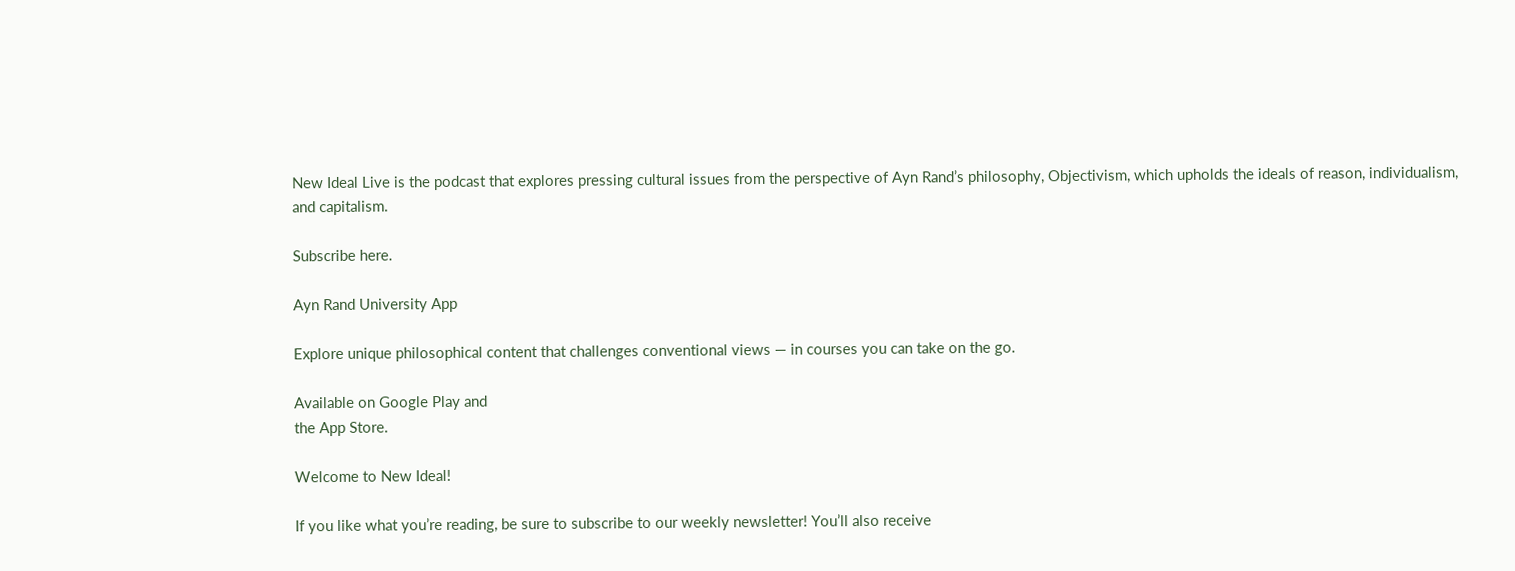New Ideal Live is the podcast that explores pressing cultural issues from the perspective of Ayn Rand’s philosophy, Objectivism, which upholds the ideals of reason, individualism, and capitalism.

Subscribe here.

Ayn Rand University App

Explore unique philosophical content that challenges conventional views — in courses you can take on the go.

Available on Google Play and
the App Store.

Welcome to New Ideal!

If you like what you’re reading, be sure to subscribe to our weekly newsletter! You’ll also receive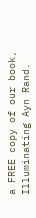a FREE copy of our book, Illuminating Ayn Rand.